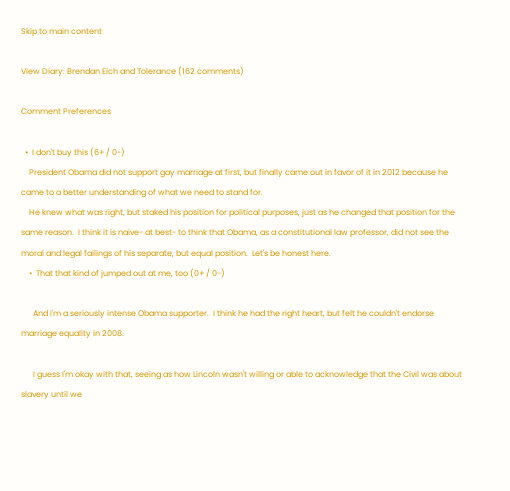Skip to main content

View Diary: Brendan Eich and Tolerance (162 comments)

Comment Preferences

  •  I don't buy this (6+ / 0-)
    President Obama did not support gay marriage at first, but finally came out in favor of it in 2012 because he came to a better understanding of what we need to stand for.
    He knew what was right, but staked his position for political purposes, just as he changed that position for the same reason.  I think it is naive- at best- to think that Obama, as a constitutional law professor, did not see the moral and legal failings of his separate, but equal position.  Let's be honest here.
    •  That that kind of jumped out at me, too (0+ / 0-)

      And I'm a seriously intense Obama supporter.  I think he had the right heart, but felt he couldn't endorse marriage equality in 2008.

      I guess I'm okay with that, seeing as how Lincoln wasn't willing or able to acknowledge that the Civil was about slavery until we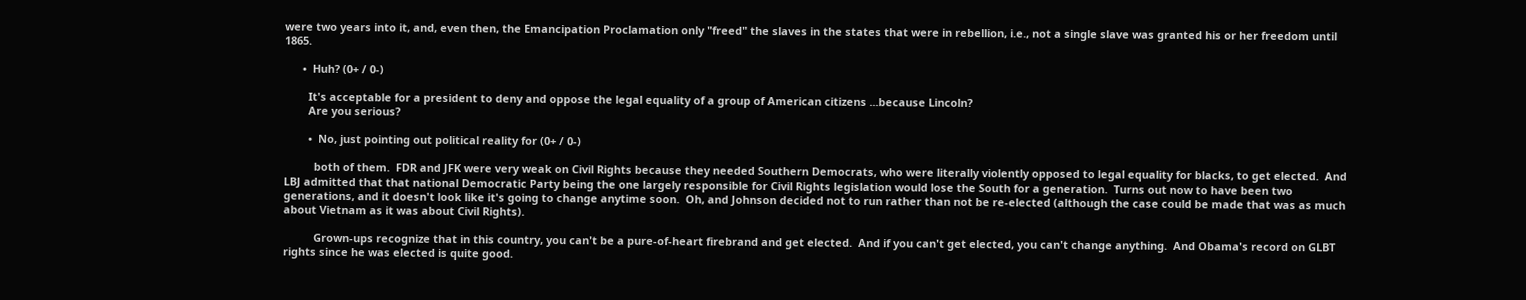were two years into it, and, even then, the Emancipation Proclamation only "freed" the slaves in the states that were in rebellion, i.e., not a single slave was granted his or her freedom until 1865.

      •  Huh? (0+ / 0-)

        It's acceptable for a president to deny and oppose the legal equality of a group of American citizens ...because Lincoln?
        Are you serious?

        •  No, just pointing out political reality for (0+ / 0-)

          both of them.  FDR and JFK were very weak on Civil Rights because they needed Southern Democrats, who were literally violently opposed to legal equality for blacks, to get elected.  And LBJ admitted that that national Democratic Party being the one largely responsible for Civil Rights legislation would lose the South for a generation.  Turns out now to have been two generations, and it doesn't look like it's going to change anytime soon.  Oh, and Johnson decided not to run rather than not be re-elected (although the case could be made that was as much about Vietnam as it was about Civil Rights).

          Grown-ups recognize that in this country, you can't be a pure-of-heart firebrand and get elected.  And if you can't get elected, you can't change anything.  And Obama's record on GLBT rights since he was elected is quite good.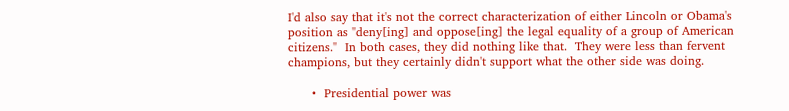I'd also say that it's not the correct characterization of either Lincoln or Obama's position as "deny[ing] and oppose[ing] the legal equality of a group of American citizens."  In both cases, they did nothing like that.  They were less than fervent champions, but they certainly didn't support what the other side was doing.

      •  Presidential power was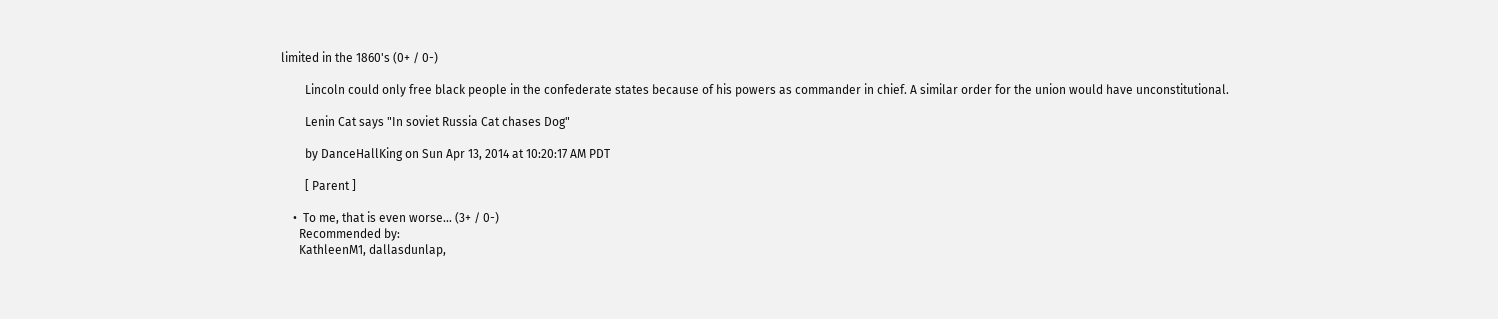limited in the 1860's (0+ / 0-)

        Lincoln could only free black people in the confederate states because of his powers as commander in chief. A similar order for the union would have unconstitutional.

        Lenin Cat says "In soviet Russia Cat chases Dog"

        by DanceHallKing on Sun Apr 13, 2014 at 10:20:17 AM PDT

        [ Parent ]

    •  To me, that is even worse... (3+ / 0-)
      Recommended by:
      KathleenM1, dallasdunlap,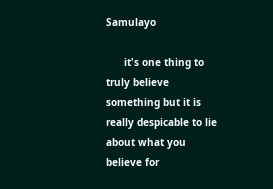Samulayo

      it's one thing to truly believe something but it is really despicable to lie about what you believe for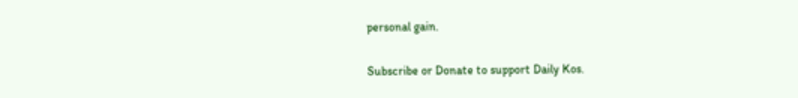personal gain.

Subscribe or Donate to support Daily Kos.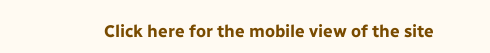Click here for the mobile view of the site